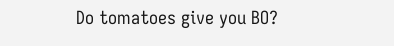Do tomatoes give you BO?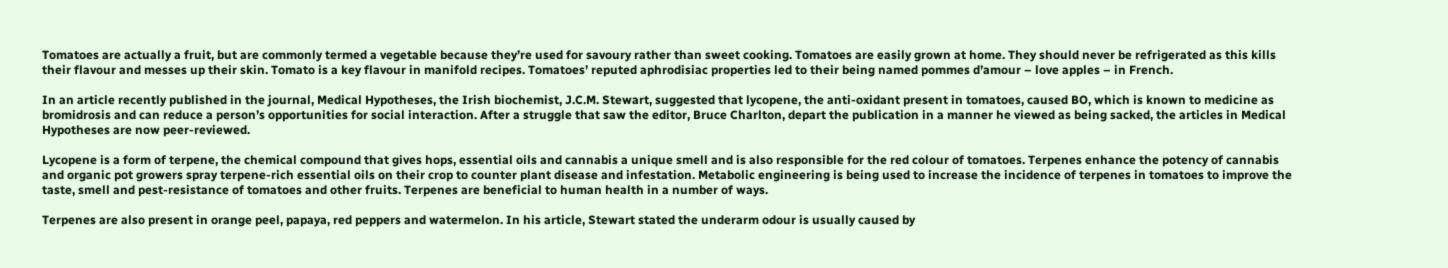Tomatoes are actually a fruit, but are commonly termed a vegetable because they’re used for savoury rather than sweet cooking. Tomatoes are easily grown at home. They should never be refrigerated as this kills their flavour and messes up their skin. Tomato is a key flavour in manifold recipes. Tomatoes’ reputed aphrodisiac properties led to their being named pommes d’amour – love apples – in French.

In an article recently published in the journal, Medical Hypotheses, the Irish biochemist, J.C.M. Stewart, suggested that lycopene, the anti-oxidant present in tomatoes, caused BO, which is known to medicine as bromidrosis and can reduce a person’s opportunities for social interaction. After a struggle that saw the editor, Bruce Charlton, depart the publication in a manner he viewed as being sacked, the articles in Medical Hypotheses are now peer-reviewed.

Lycopene is a form of terpene, the chemical compound that gives hops, essential oils and cannabis a unique smell and is also responsible for the red colour of tomatoes. Terpenes enhance the potency of cannabis and organic pot growers spray terpene-rich essential oils on their crop to counter plant disease and infestation. Metabolic engineering is being used to increase the incidence of terpenes in tomatoes to improve the taste, smell and pest-resistance of tomatoes and other fruits. Terpenes are beneficial to human health in a number of ways.

Terpenes are also present in orange peel, papaya, red peppers and watermelon. In his article, Stewart stated the underarm odour is usually caused by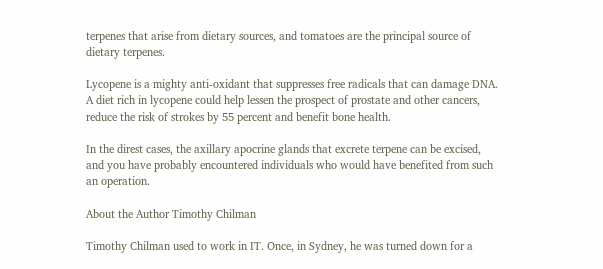terpenes that arise from dietary sources, and tomatoes are the principal source of dietary terpenes.

Lycopene is a mighty anti-oxidant that suppresses free radicals that can damage DNA. A diet rich in lycopene could help lessen the prospect of prostate and other cancers, reduce the risk of strokes by 55 percent and benefit bone health.

In the direst cases, the axillary apocrine glands that excrete terpene can be excised, and you have probably encountered individuals who would have benefited from such an operation.

About the Author Timothy Chilman

Timothy Chilman used to work in IT. Once, in Sydney, he was turned down for a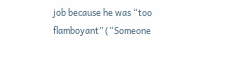job because he was “too flamboyant” (“Someone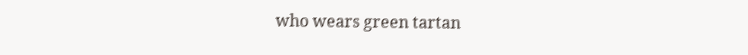who wears green tartan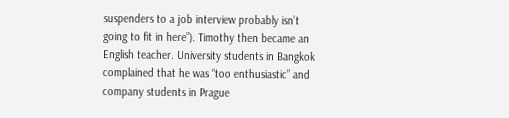suspenders to a job interview probably isn’t going to fit in here”). Timothy then became an English teacher. University students in Bangkok complained that he was “too enthusiastic” and company students in Prague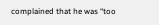complained that he was “too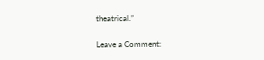theatrical.”

Leave a Comment: